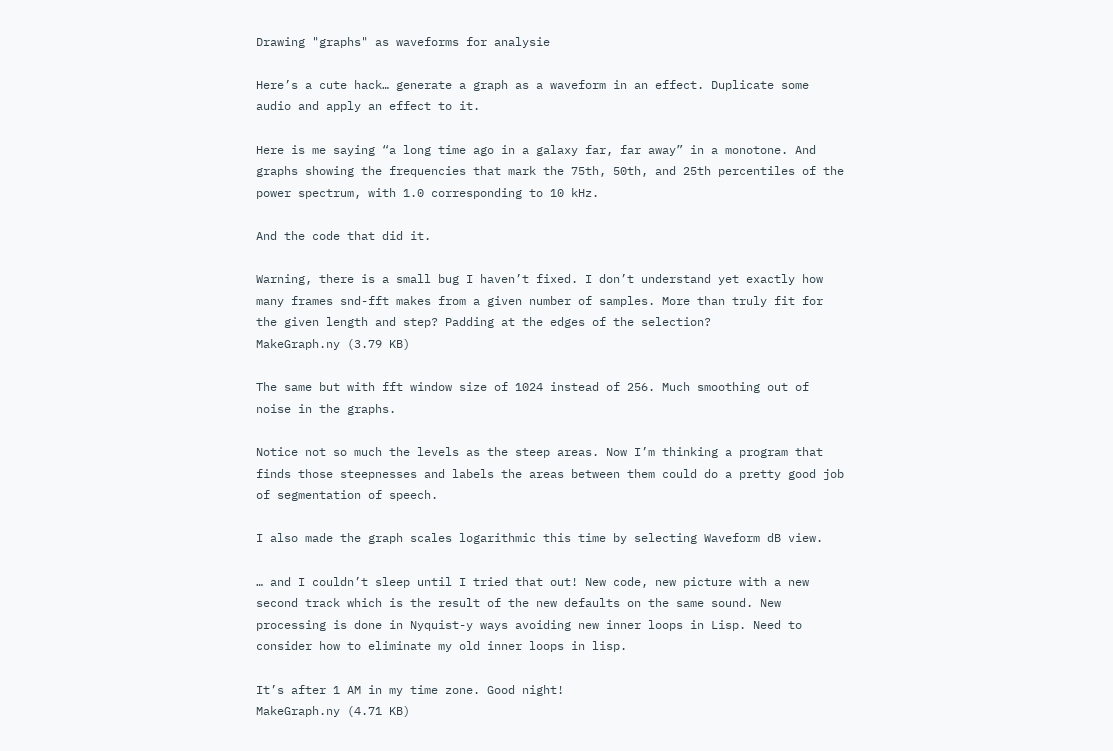Drawing "graphs" as waveforms for analysie

Here’s a cute hack… generate a graph as a waveform in an effect. Duplicate some audio and apply an effect to it.

Here is me saying “a long time ago in a galaxy far, far away” in a monotone. And graphs showing the frequencies that mark the 75th, 50th, and 25th percentiles of the power spectrum, with 1.0 corresponding to 10 kHz.

And the code that did it.

Warning, there is a small bug I haven’t fixed. I don’t understand yet exactly how many frames snd-fft makes from a given number of samples. More than truly fit for the given length and step? Padding at the edges of the selection?
MakeGraph.ny (3.79 KB)

The same but with fft window size of 1024 instead of 256. Much smoothing out of noise in the graphs.

Notice not so much the levels as the steep areas. Now I’m thinking a program that finds those steepnesses and labels the areas between them could do a pretty good job of segmentation of speech.

I also made the graph scales logarithmic this time by selecting Waveform dB view.

… and I couldn’t sleep until I tried that out! New code, new picture with a new second track which is the result of the new defaults on the same sound. New processing is done in Nyquist-y ways avoiding new inner loops in Lisp. Need to consider how to eliminate my old inner loops in lisp.

It’s after 1 AM in my time zone. Good night!
MakeGraph.ny (4.71 KB)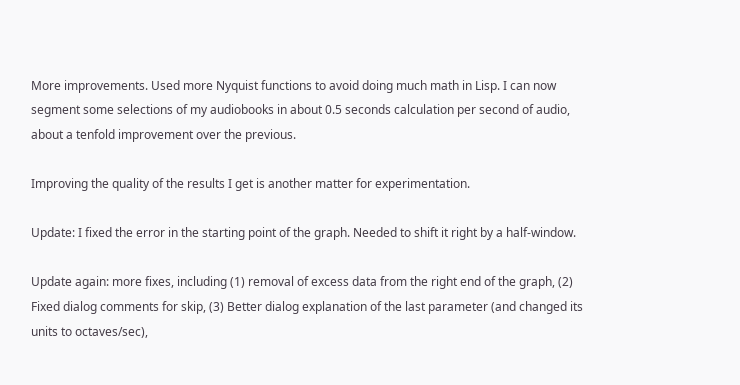More improvements. Used more Nyquist functions to avoid doing much math in Lisp. I can now segment some selections of my audiobooks in about 0.5 seconds calculation per second of audio, about a tenfold improvement over the previous.

Improving the quality of the results I get is another matter for experimentation.

Update: I fixed the error in the starting point of the graph. Needed to shift it right by a half-window.

Update again: more fixes, including (1) removal of excess data from the right end of the graph, (2) Fixed dialog comments for skip, (3) Better dialog explanation of the last parameter (and changed its units to octaves/sec),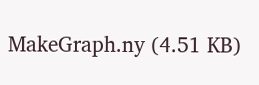MakeGraph.ny (4.51 KB)